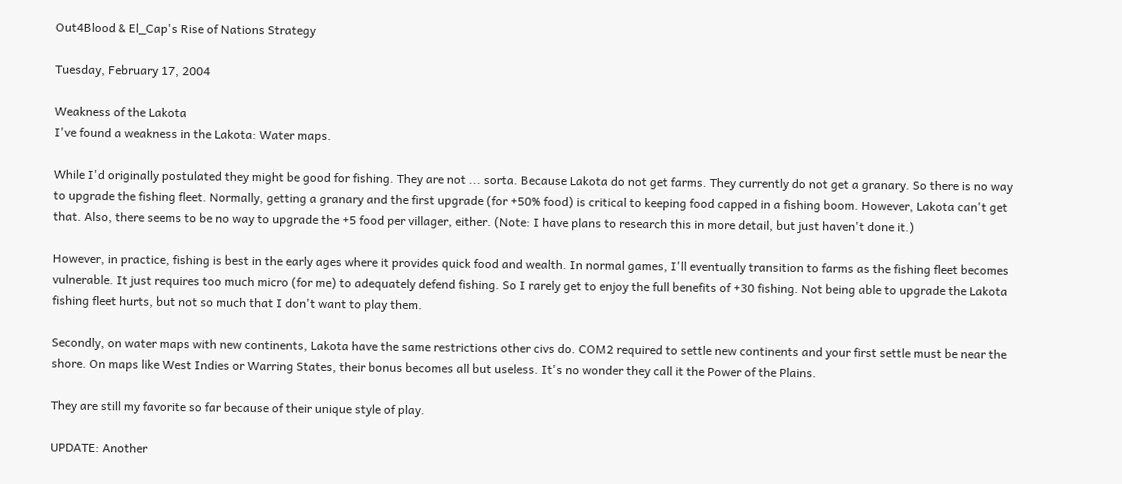Out4Blood & El_Cap's Rise of Nations Strategy

Tuesday, February 17, 2004

Weakness of the Lakota
I've found a weakness in the Lakota: Water maps.

While I'd originally postulated they might be good for fishing. They are not ... sorta. Because Lakota do not get farms. They currently do not get a granary. So there is no way to upgrade the fishing fleet. Normally, getting a granary and the first upgrade (for +50% food) is critical to keeping food capped in a fishing boom. However, Lakota can't get that. Also, there seems to be no way to upgrade the +5 food per villager, either. (Note: I have plans to research this in more detail, but just haven't done it.)

However, in practice, fishing is best in the early ages where it provides quick food and wealth. In normal games, I'll eventually transition to farms as the fishing fleet becomes vulnerable. It just requires too much micro (for me) to adequately defend fishing. So I rarely get to enjoy the full benefits of +30 fishing. Not being able to upgrade the Lakota fishing fleet hurts, but not so much that I don't want to play them.

Secondly, on water maps with new continents, Lakota have the same restrictions other civs do. COM2 required to settle new continents and your first settle must be near the shore. On maps like West Indies or Warring States, their bonus becomes all but useless. It's no wonder they call it the Power of the Plains.

They are still my favorite so far because of their unique style of play.

UPDATE: Another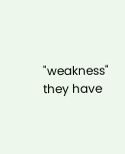"weakness" they have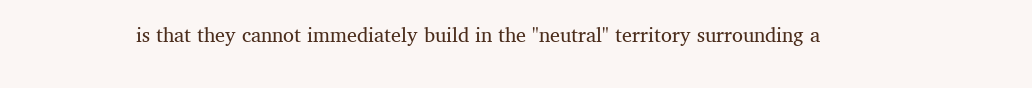is that they cannot immediately build in the "neutral" territory surrounding a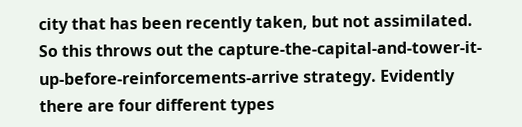city that has been recently taken, but not assimilated. So this throws out the capture-the-capital-and-tower-it-up-before-reinforcements-arrive strategy. Evidently there are four different types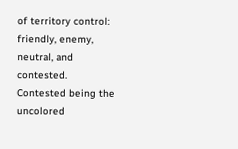of territory control: friendly, enemy, neutral, and contested. Contested being the uncolored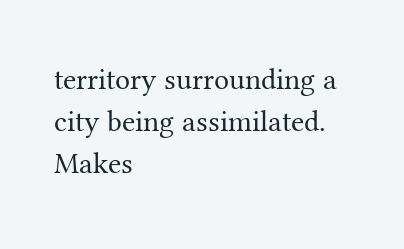territory surrounding a city being assimilated. Makes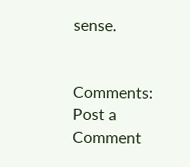sense.


Comments: Post a Comment